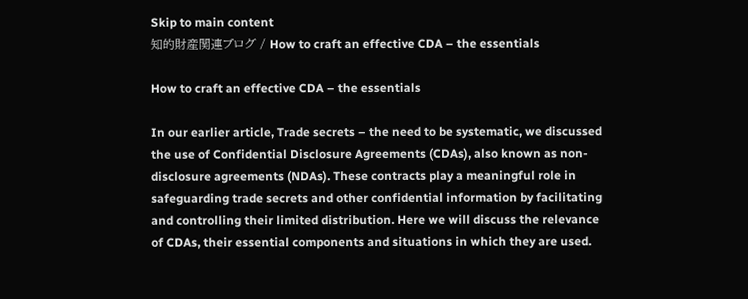Skip to main content
知的財産関連ブログ / How to craft an effective CDA – the essentials

How to craft an effective CDA – the essentials

In our earlier article, Trade secrets – the need to be systematic, we discussed the use of Confidential Disclosure Agreements (CDAs), also known as non-disclosure agreements (NDAs). These contracts play a meaningful role in safeguarding trade secrets and other confidential information by facilitating and controlling their limited distribution. Here we will discuss the relevance of CDAs, their essential components and situations in which they are used.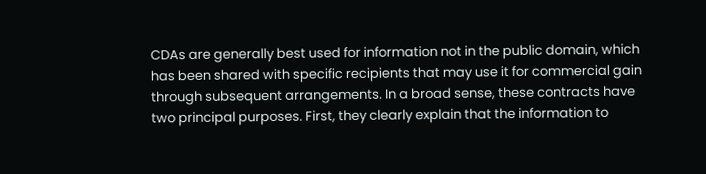CDAs are generally best used for information not in the public domain, which has been shared with specific recipients that may use it for commercial gain through subsequent arrangements. In a broad sense, these contracts have two principal purposes. First, they clearly explain that the information to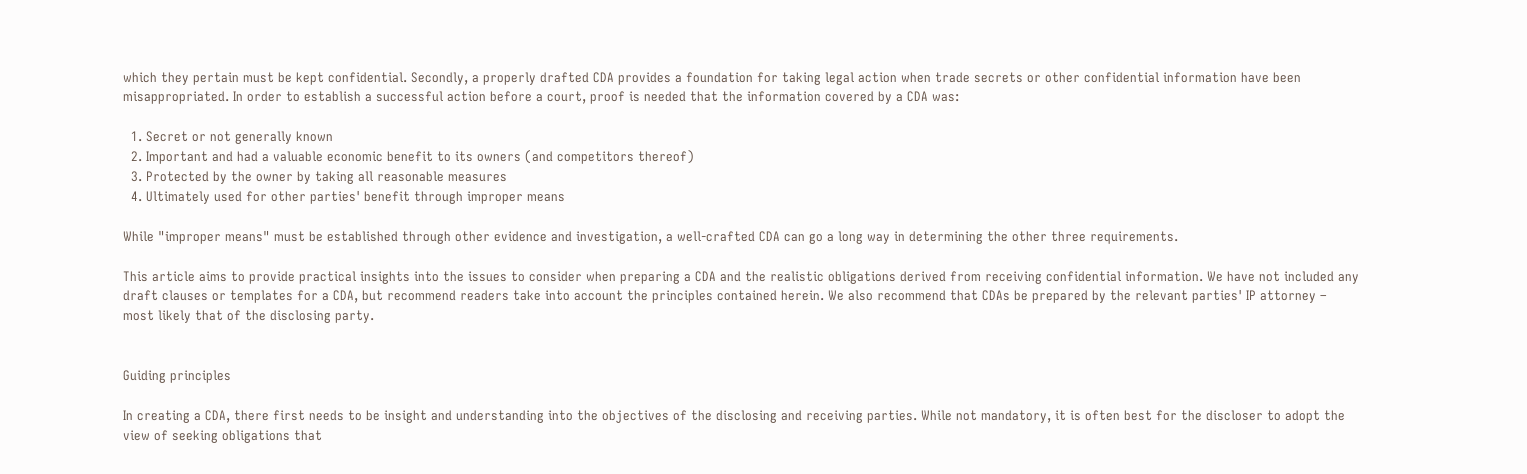which they pertain must be kept confidential. Secondly, a properly drafted CDA provides a foundation for taking legal action when trade secrets or other confidential information have been misappropriated. In order to establish a successful action before a court, proof is needed that the information covered by a CDA was:

  1. Secret or not generally known
  2. Important and had a valuable economic benefit to its owners (and competitors thereof)
  3. Protected by the owner by taking all reasonable measures
  4. Ultimately used for other parties' benefit through improper means

While "improper means" must be established through other evidence and investigation, a well-crafted CDA can go a long way in determining the other three requirements.

This article aims to provide practical insights into the issues to consider when preparing a CDA and the realistic obligations derived from receiving confidential information. We have not included any draft clauses or templates for a CDA, but recommend readers take into account the principles contained herein. We also recommend that CDAs be prepared by the relevant parties' IP attorney – most likely that of the disclosing party.


Guiding principles

In creating a CDA, there first needs to be insight and understanding into the objectives of the disclosing and receiving parties. While not mandatory, it is often best for the discloser to adopt the view of seeking obligations that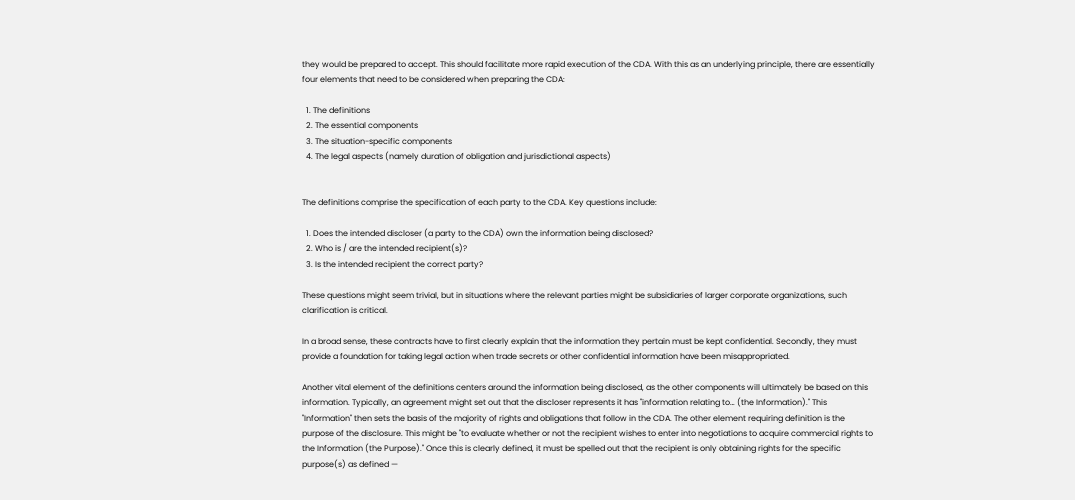they would be prepared to accept. This should facilitate more rapid execution of the CDA. With this as an underlying principle, there are essentially four elements that need to be considered when preparing the CDA:

  1. The definitions
  2. The essential components
  3. The situation-specific components
  4. The legal aspects (namely duration of obligation and jurisdictional aspects)


The definitions comprise the specification of each party to the CDA. Key questions include:

  1. Does the intended discloser (a party to the CDA) own the information being disclosed?
  2. Who is / are the intended recipient(s)?
  3. Is the intended recipient the correct party?

These questions might seem trivial, but in situations where the relevant parties might be subsidiaries of larger corporate organizations, such clarification is critical.

In a broad sense, these contracts have to first clearly explain that the information they pertain must be kept confidential. Secondly, they must provide a foundation for taking legal action when trade secrets or other confidential information have been misappropriated.

Another vital element of the definitions centers around the information being disclosed, as the other components will ultimately be based on this information. Typically, an agreement might set out that the discloser represents it has "information relating to… (the Information)." This "Information" then sets the basis of the majority of rights and obligations that follow in the CDA. The other element requiring definition is the purpose of the disclosure. This might be "to evaluate whether or not the recipient wishes to enter into negotiations to acquire commercial rights to the Information (the Purpose)." Once this is clearly defined, it must be spelled out that the recipient is only obtaining rights for the specific purpose(s) as defined —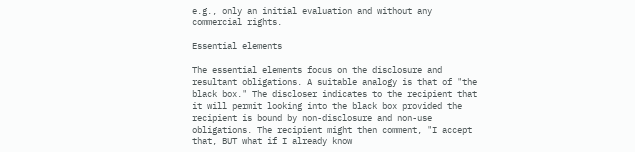e.g., only an initial evaluation and without any commercial rights.

Essential elements

The essential elements focus on the disclosure and resultant obligations. A suitable analogy is that of "the black box." The discloser indicates to the recipient that it will permit looking into the black box provided the recipient is bound by non-disclosure and non-use obligations. The recipient might then comment, "I accept that, BUT what if I already know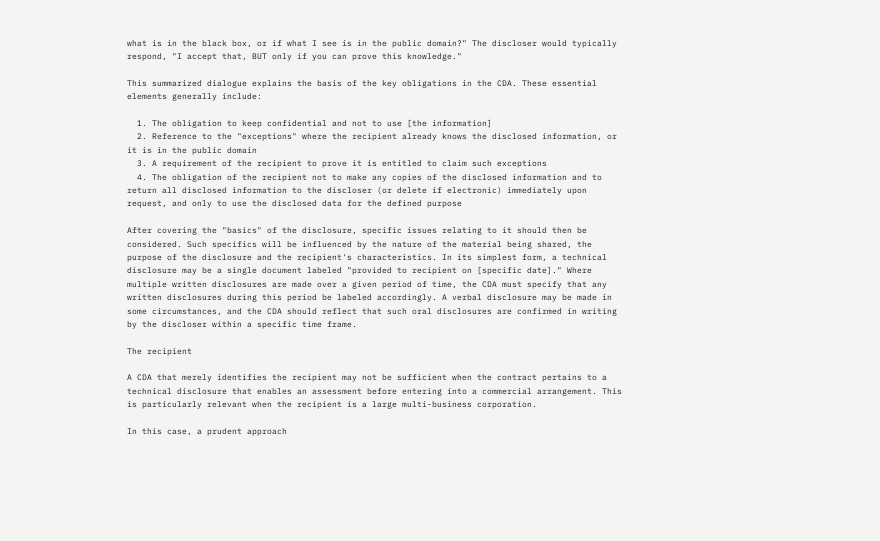what is in the black box, or if what I see is in the public domain?" The discloser would typically respond, "I accept that, BUT only if you can prove this knowledge."

This summarized dialogue explains the basis of the key obligations in the CDA. These essential elements generally include:

  1. The obligation to keep confidential and not to use [the information]
  2. Reference to the "exceptions" where the recipient already knows the disclosed information, or it is in the public domain
  3. A requirement of the recipient to prove it is entitled to claim such exceptions
  4. The obligation of the recipient not to make any copies of the disclosed information and to return all disclosed information to the discloser (or delete if electronic) immediately upon request, and only to use the disclosed data for the defined purpose

After covering the "basics" of the disclosure, specific issues relating to it should then be considered. Such specifics will be influenced by the nature of the material being shared, the purpose of the disclosure and the recipient's characteristics. In its simplest form, a technical disclosure may be a single document labeled "provided to recipient on [specific date]." Where multiple written disclosures are made over a given period of time, the CDA must specify that any written disclosures during this period be labeled accordingly. A verbal disclosure may be made in some circumstances, and the CDA should reflect that such oral disclosures are confirmed in writing by the discloser within a specific time frame.

The recipient

A CDA that merely identifies the recipient may not be sufficient when the contract pertains to a technical disclosure that enables an assessment before entering into a commercial arrangement. This is particularly relevant when the recipient is a large multi-business corporation.

In this case, a prudent approach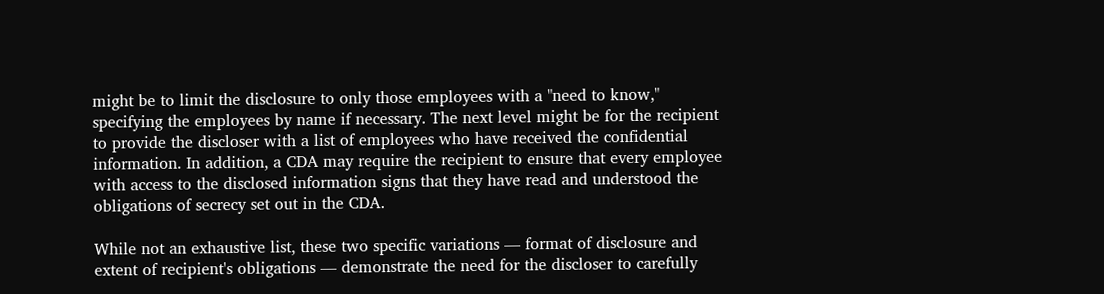might be to limit the disclosure to only those employees with a "need to know," specifying the employees by name if necessary. The next level might be for the recipient to provide the discloser with a list of employees who have received the confidential information. In addition, a CDA may require the recipient to ensure that every employee with access to the disclosed information signs that they have read and understood the obligations of secrecy set out in the CDA.

While not an exhaustive list, these two specific variations — format of disclosure and extent of recipient's obligations — demonstrate the need for the discloser to carefully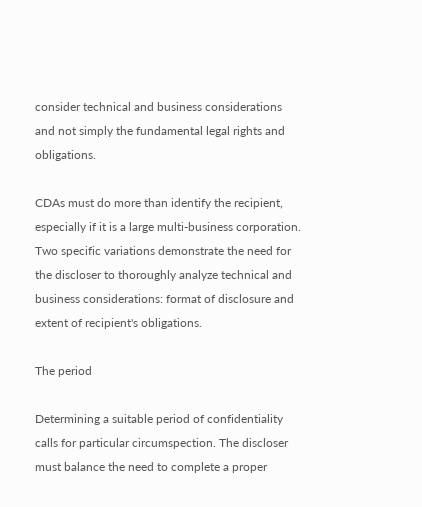consider technical and business considerations and not simply the fundamental legal rights and obligations.

CDAs must do more than identify the recipient, especially if it is a large multi-business corporation. Two specific variations demonstrate the need for the discloser to thoroughly analyze technical and business considerations: format of disclosure and extent of recipient's obligations.

The period

Determining a suitable period of confidentiality calls for particular circumspection. The discloser must balance the need to complete a proper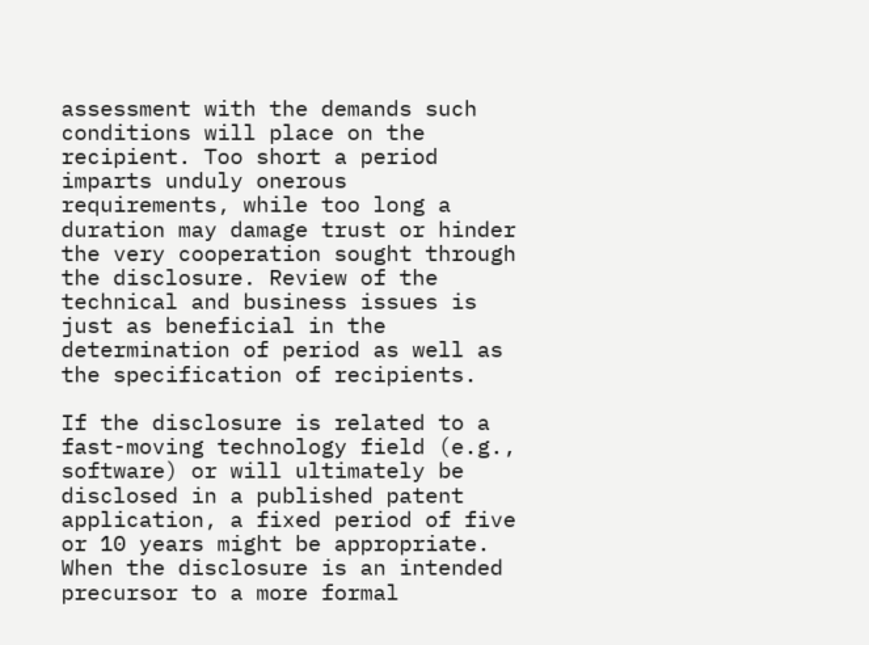assessment with the demands such conditions will place on the recipient. Too short a period imparts unduly onerous requirements, while too long a duration may damage trust or hinder the very cooperation sought through the disclosure. Review of the technical and business issues is just as beneficial in the determination of period as well as the specification of recipients.

If the disclosure is related to a fast-moving technology field (e.g., software) or will ultimately be disclosed in a published patent application, a fixed period of five or 10 years might be appropriate. When the disclosure is an intended precursor to a more formal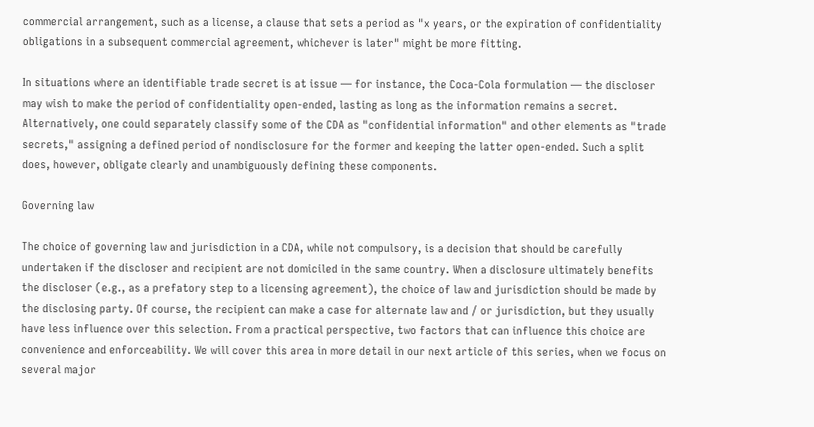commercial arrangement, such as a license, a clause that sets a period as "x years, or the expiration of confidentiality obligations in a subsequent commercial agreement, whichever is later" might be more fitting.

In situations where an identifiable trade secret is at issue — for instance, the Coca-Cola formulation — the discloser may wish to make the period of confidentiality open-ended, lasting as long as the information remains a secret. Alternatively, one could separately classify some of the CDA as "confidential information" and other elements as "trade secrets," assigning a defined period of nondisclosure for the former and keeping the latter open-ended. Such a split does, however, obligate clearly and unambiguously defining these components.

Governing law

The choice of governing law and jurisdiction in a CDA, while not compulsory, is a decision that should be carefully undertaken if the discloser and recipient are not domiciled in the same country. When a disclosure ultimately benefits the discloser (e.g., as a prefatory step to a licensing agreement), the choice of law and jurisdiction should be made by the disclosing party. Of course, the recipient can make a case for alternate law and / or jurisdiction, but they usually have less influence over this selection. From a practical perspective, two factors that can influence this choice are convenience and enforceability. We will cover this area in more detail in our next article of this series, when we focus on several major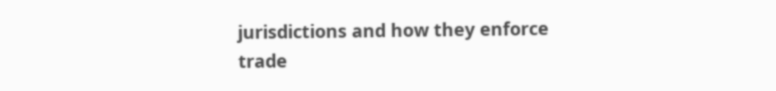jurisdictions and how they enforce trade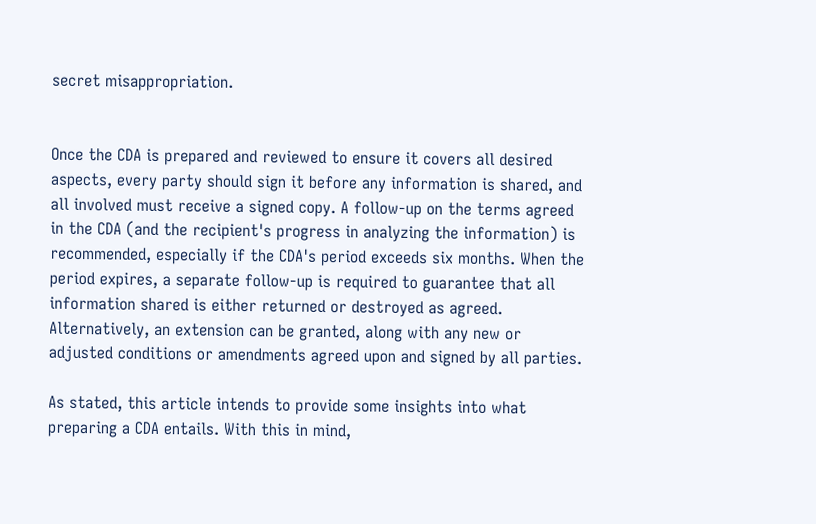secret misappropriation.


Once the CDA is prepared and reviewed to ensure it covers all desired aspects, every party should sign it before any information is shared, and all involved must receive a signed copy. A follow-up on the terms agreed in the CDA (and the recipient's progress in analyzing the information) is recommended, especially if the CDA's period exceeds six months. When the period expires, a separate follow-up is required to guarantee that all information shared is either returned or destroyed as agreed. Alternatively, an extension can be granted, along with any new or adjusted conditions or amendments agreed upon and signed by all parties.

As stated, this article intends to provide some insights into what preparing a CDA entails. With this in mind,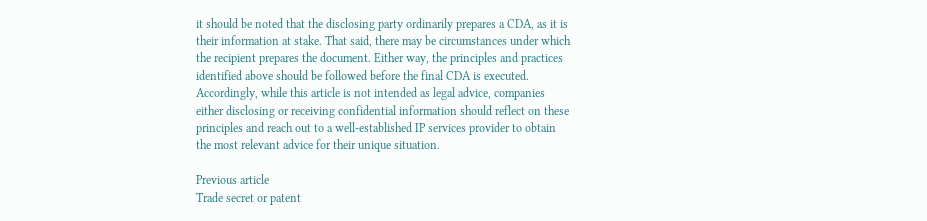it should be noted that the disclosing party ordinarily prepares a CDA, as it is their information at stake. That said, there may be circumstances under which the recipient prepares the document. Either way, the principles and practices identified above should be followed before the final CDA is executed. Accordingly, while this article is not intended as legal advice, companies either disclosing or receiving confidential information should reflect on these principles and reach out to a well-established IP services provider to obtain the most relevant advice for their unique situation.

Previous article
Trade secret or patent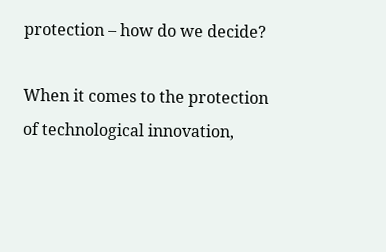protection – how do we decide?

When it comes to the protection of technological innovation,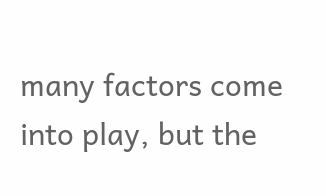many factors come into play, but the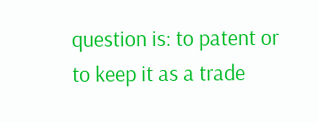question is: to patent or to keep it as a trade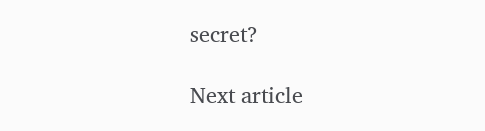secret?

Next article